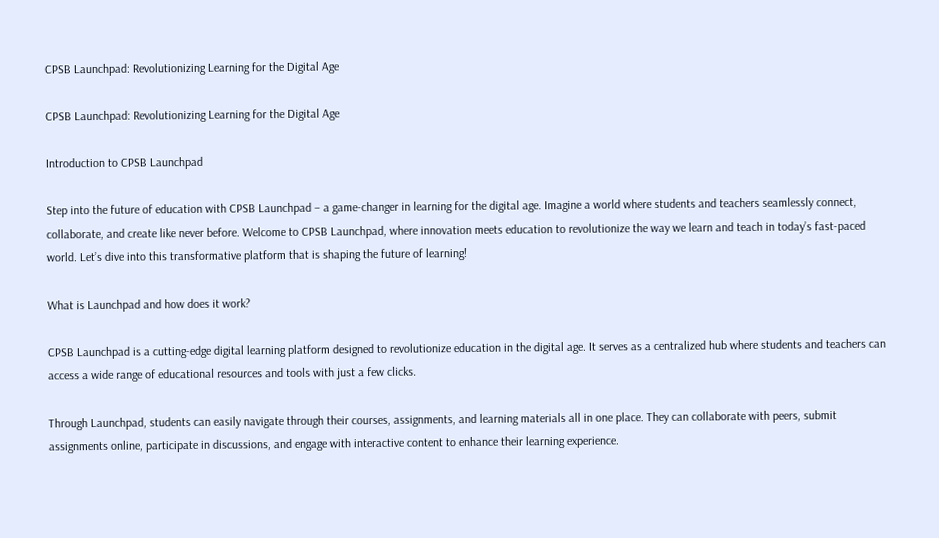CPSB Launchpad: Revolutionizing Learning for the Digital Age

CPSB Launchpad: Revolutionizing Learning for the Digital Age

Introduction to CPSB Launchpad

Step into the future of education with CPSB Launchpad – a game-changer in learning for the digital age. Imagine a world where students and teachers seamlessly connect, collaborate, and create like never before. Welcome to CPSB Launchpad, where innovation meets education to revolutionize the way we learn and teach in today’s fast-paced world. Let’s dive into this transformative platform that is shaping the future of learning!

What is Launchpad and how does it work?

CPSB Launchpad is a cutting-edge digital learning platform designed to revolutionize education in the digital age. It serves as a centralized hub where students and teachers can access a wide range of educational resources and tools with just a few clicks.

Through Launchpad, students can easily navigate through their courses, assignments, and learning materials all in one place. They can collaborate with peers, submit assignments online, participate in discussions, and engage with interactive content to enhance their learning experience.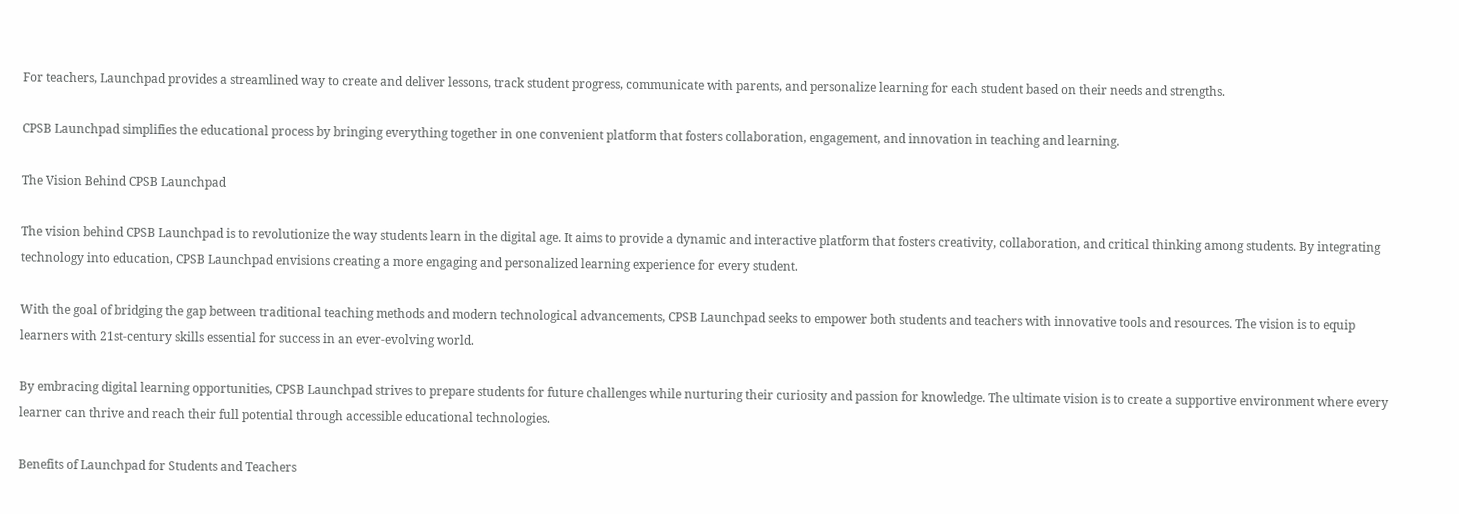For teachers, Launchpad provides a streamlined way to create and deliver lessons, track student progress, communicate with parents, and personalize learning for each student based on their needs and strengths.

CPSB Launchpad simplifies the educational process by bringing everything together in one convenient platform that fosters collaboration, engagement, and innovation in teaching and learning.

The Vision Behind CPSB Launchpad

The vision behind CPSB Launchpad is to revolutionize the way students learn in the digital age. It aims to provide a dynamic and interactive platform that fosters creativity, collaboration, and critical thinking among students. By integrating technology into education, CPSB Launchpad envisions creating a more engaging and personalized learning experience for every student.

With the goal of bridging the gap between traditional teaching methods and modern technological advancements, CPSB Launchpad seeks to empower both students and teachers with innovative tools and resources. The vision is to equip learners with 21st-century skills essential for success in an ever-evolving world.

By embracing digital learning opportunities, CPSB Launchpad strives to prepare students for future challenges while nurturing their curiosity and passion for knowledge. The ultimate vision is to create a supportive environment where every learner can thrive and reach their full potential through accessible educational technologies.

Benefits of Launchpad for Students and Teachers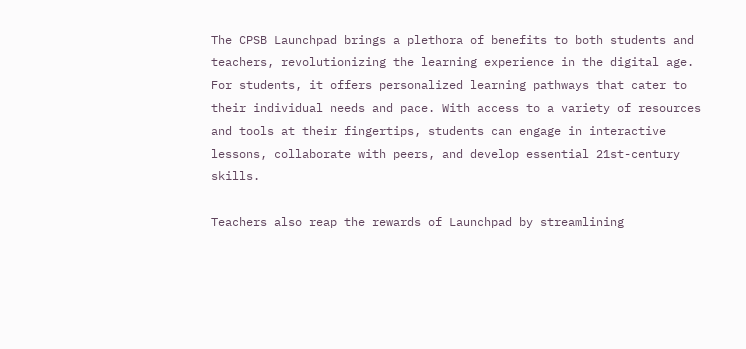The CPSB Launchpad brings a plethora of benefits to both students and teachers, revolutionizing the learning experience in the digital age. For students, it offers personalized learning pathways that cater to their individual needs and pace. With access to a variety of resources and tools at their fingertips, students can engage in interactive lessons, collaborate with peers, and develop essential 21st-century skills.

Teachers also reap the rewards of Launchpad by streamlining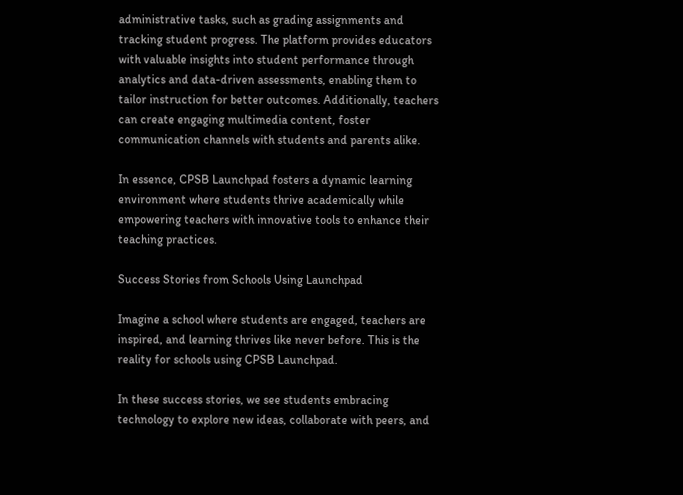administrative tasks, such as grading assignments and tracking student progress. The platform provides educators with valuable insights into student performance through analytics and data-driven assessments, enabling them to tailor instruction for better outcomes. Additionally, teachers can create engaging multimedia content, foster communication channels with students and parents alike.

In essence, CPSB Launchpad fosters a dynamic learning environment where students thrive academically while empowering teachers with innovative tools to enhance their teaching practices.

Success Stories from Schools Using Launchpad

Imagine a school where students are engaged, teachers are inspired, and learning thrives like never before. This is the reality for schools using CPSB Launchpad.

In these success stories, we see students embracing technology to explore new ideas, collaborate with peers, and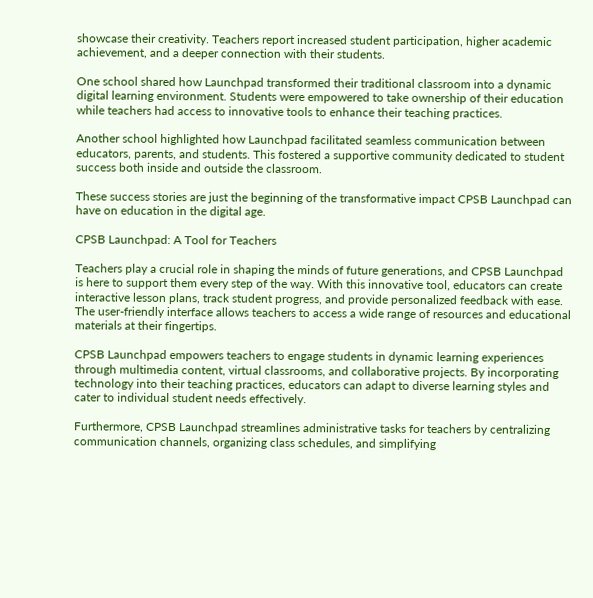showcase their creativity. Teachers report increased student participation, higher academic achievement, and a deeper connection with their students.

One school shared how Launchpad transformed their traditional classroom into a dynamic digital learning environment. Students were empowered to take ownership of their education while teachers had access to innovative tools to enhance their teaching practices.

Another school highlighted how Launchpad facilitated seamless communication between educators, parents, and students. This fostered a supportive community dedicated to student success both inside and outside the classroom.

These success stories are just the beginning of the transformative impact CPSB Launchpad can have on education in the digital age.

CPSB Launchpad: A Tool for Teachers

Teachers play a crucial role in shaping the minds of future generations, and CPSB Launchpad is here to support them every step of the way. With this innovative tool, educators can create interactive lesson plans, track student progress, and provide personalized feedback with ease. The user-friendly interface allows teachers to access a wide range of resources and educational materials at their fingertips.

CPSB Launchpad empowers teachers to engage students in dynamic learning experiences through multimedia content, virtual classrooms, and collaborative projects. By incorporating technology into their teaching practices, educators can adapt to diverse learning styles and cater to individual student needs effectively.

Furthermore, CPSB Launchpad streamlines administrative tasks for teachers by centralizing communication channels, organizing class schedules, and simplifying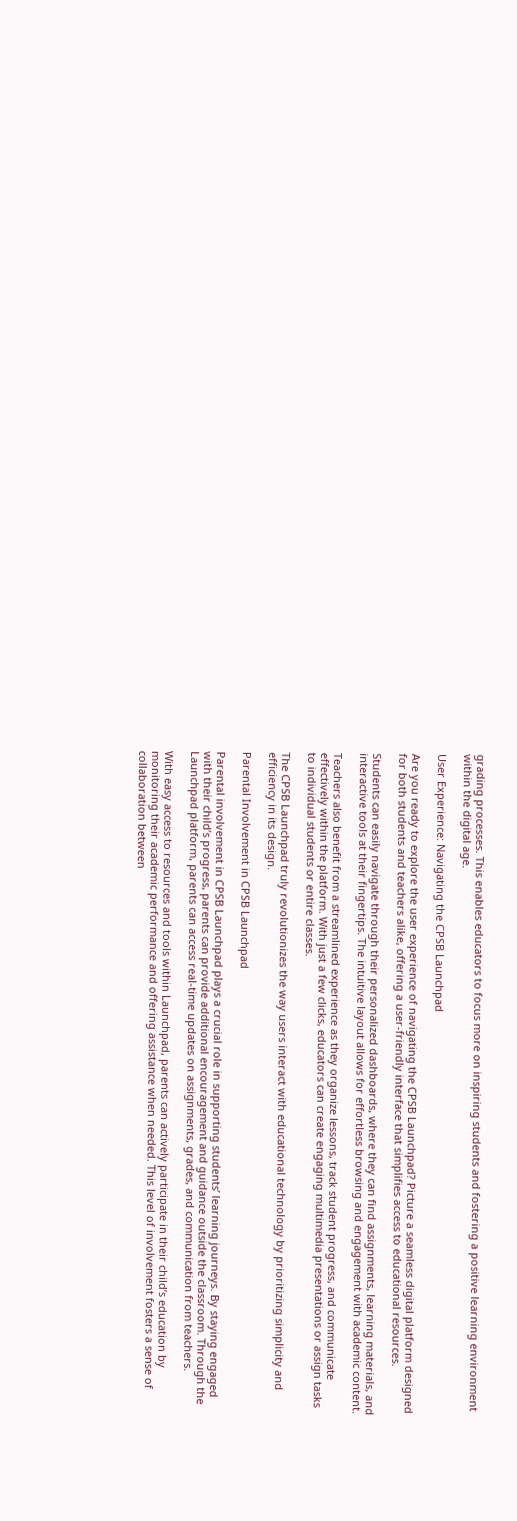grading processes. This enables educators to focus more on inspiring students and fostering a positive learning environment within the digital age.

User Experience: Navigating the CPSB Launchpad

Are you ready to explore the user experience of navigating the CPSB Launchpad? Picture a seamless digital platform designed for both students and teachers alike, offering a user-friendly interface that simplifies access to educational resources.

Students can easily navigate through their personalized dashboards, where they can find assignments, learning materials, and interactive tools at their fingertips. The intuitive layout allows for effortless browsing and engagement with academic content.

Teachers also benefit from a streamlined experience as they organize lessons, track student progress, and communicate effectively within the platform. With just a few clicks, educators can create engaging multimedia presentations or assign tasks to individual students or entire classes.

The CPSB Launchpad truly revolutionizes the way users interact with educational technology by prioritizing simplicity and efficiency in its design.

Parental Involvement in CPSB Launchpad

Parental involvement in CPSB Launchpad plays a crucial role in supporting students’ learning journeys. By staying engaged with their child’s progress, parents can provide additional encouragement and guidance outside the classroom. Through the Launchpad platform, parents can access real-time updates on assignments, grades, and communication from teachers.

With easy access to resources and tools within Launchpad, parents can actively participate in their child’s education by monitoring their academic performance and offering assistance when needed. This level of involvement fosters a sense of collaboration between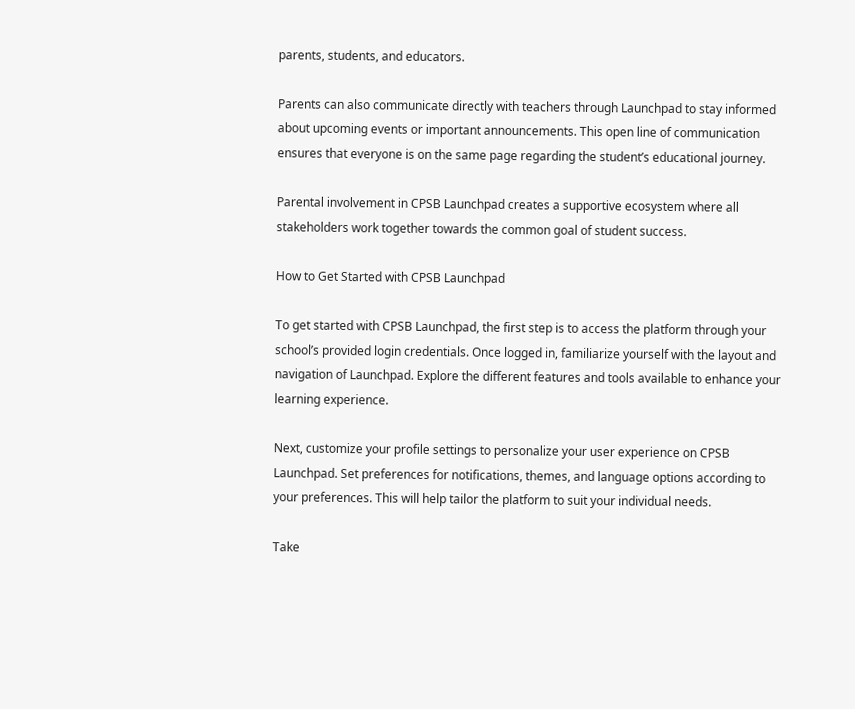parents, students, and educators.

Parents can also communicate directly with teachers through Launchpad to stay informed about upcoming events or important announcements. This open line of communication ensures that everyone is on the same page regarding the student’s educational journey.

Parental involvement in CPSB Launchpad creates a supportive ecosystem where all stakeholders work together towards the common goal of student success.

How to Get Started with CPSB Launchpad

To get started with CPSB Launchpad, the first step is to access the platform through your school’s provided login credentials. Once logged in, familiarize yourself with the layout and navigation of Launchpad. Explore the different features and tools available to enhance your learning experience.

Next, customize your profile settings to personalize your user experience on CPSB Launchpad. Set preferences for notifications, themes, and language options according to your preferences. This will help tailor the platform to suit your individual needs.

Take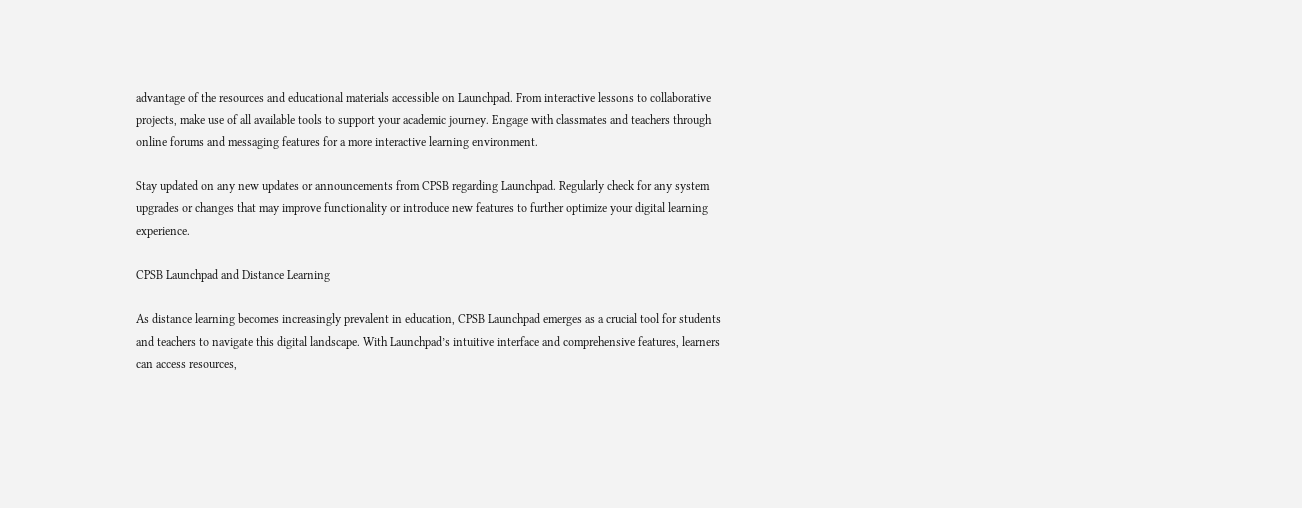advantage of the resources and educational materials accessible on Launchpad. From interactive lessons to collaborative projects, make use of all available tools to support your academic journey. Engage with classmates and teachers through online forums and messaging features for a more interactive learning environment.

Stay updated on any new updates or announcements from CPSB regarding Launchpad. Regularly check for any system upgrades or changes that may improve functionality or introduce new features to further optimize your digital learning experience.

CPSB Launchpad and Distance Learning

As distance learning becomes increasingly prevalent in education, CPSB Launchpad emerges as a crucial tool for students and teachers to navigate this digital landscape. With Launchpad’s intuitive interface and comprehensive features, learners can access resources,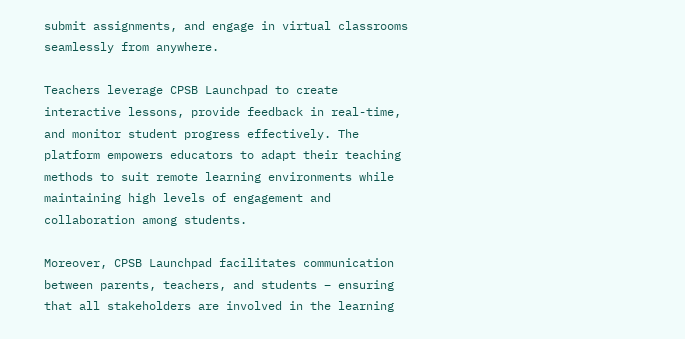submit assignments, and engage in virtual classrooms seamlessly from anywhere.

Teachers leverage CPSB Launchpad to create interactive lessons, provide feedback in real-time, and monitor student progress effectively. The platform empowers educators to adapt their teaching methods to suit remote learning environments while maintaining high levels of engagement and collaboration among students.

Moreover, CPSB Launchpad facilitates communication between parents, teachers, and students – ensuring that all stakeholders are involved in the learning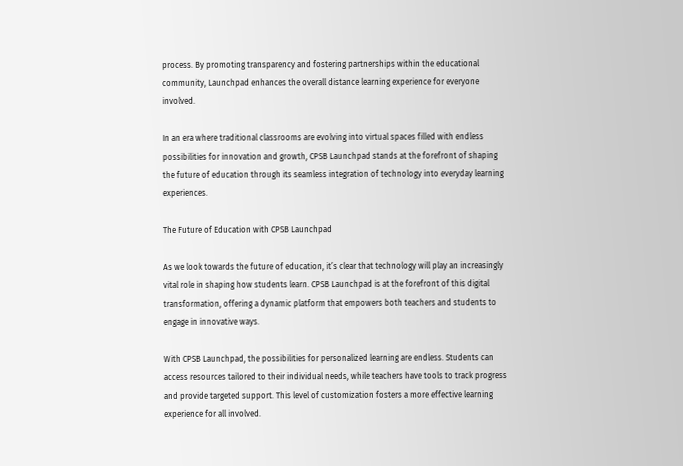process. By promoting transparency and fostering partnerships within the educational community, Launchpad enhances the overall distance learning experience for everyone involved.

In an era where traditional classrooms are evolving into virtual spaces filled with endless possibilities for innovation and growth, CPSB Launchpad stands at the forefront of shaping the future of education through its seamless integration of technology into everyday learning experiences.

The Future of Education with CPSB Launchpad

As we look towards the future of education, it’s clear that technology will play an increasingly vital role in shaping how students learn. CPSB Launchpad is at the forefront of this digital transformation, offering a dynamic platform that empowers both teachers and students to engage in innovative ways.

With CPSB Launchpad, the possibilities for personalized learning are endless. Students can access resources tailored to their individual needs, while teachers have tools to track progress and provide targeted support. This level of customization fosters a more effective learning experience for all involved.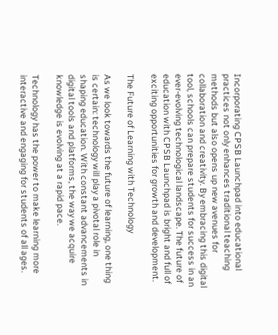Incorporating CPSB Launchpad into educational practices not only enhances traditional teaching methods but also opens up new avenues for collaboration and creativity. By embracing this digital tool, schools can prepare students for success in an ever-evolving technological landscape. The future of education with CPSB Launchpad is bright and full of exciting opportunities for growth and development.

The Future of Learning with Technology

As we look towards the future of learning, one thing is certain: technology will play a pivotal role in shaping education. With constant advancements in digital tools and platforms, the way we acquire knowledge is evolving at a rapid pace.

Technology has the power to make learning more interactive and engaging for students of all ages.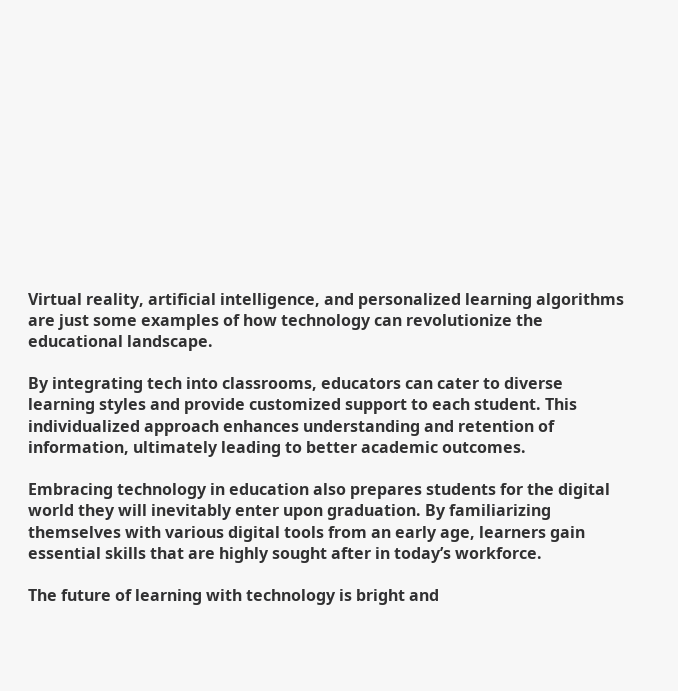Virtual reality, artificial intelligence, and personalized learning algorithms are just some examples of how technology can revolutionize the educational landscape.

By integrating tech into classrooms, educators can cater to diverse learning styles and provide customized support to each student. This individualized approach enhances understanding and retention of information, ultimately leading to better academic outcomes.

Embracing technology in education also prepares students for the digital world they will inevitably enter upon graduation. By familiarizing themselves with various digital tools from an early age, learners gain essential skills that are highly sought after in today’s workforce.

The future of learning with technology is bright and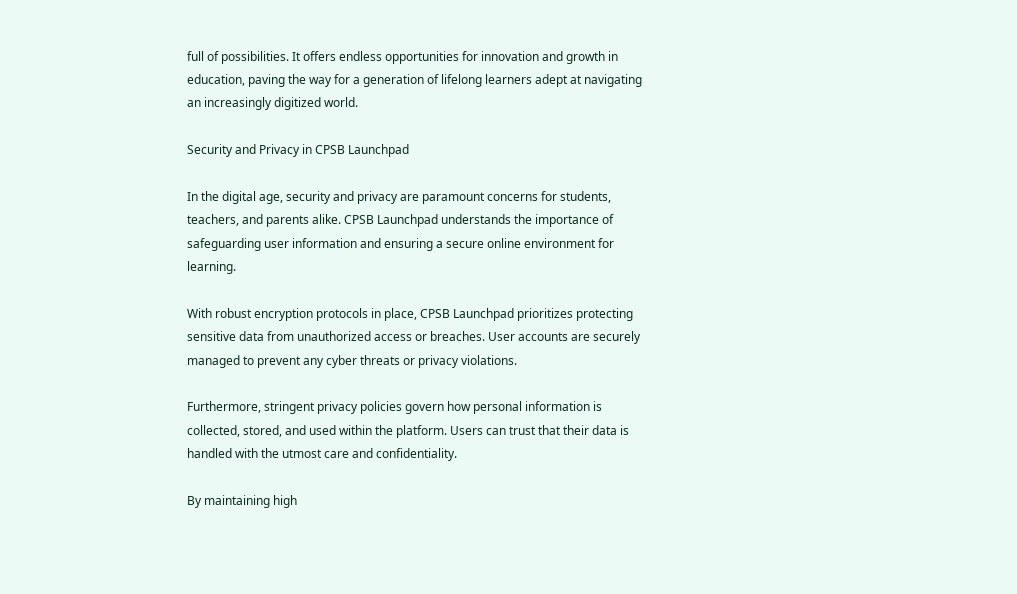full of possibilities. It offers endless opportunities for innovation and growth in education, paving the way for a generation of lifelong learners adept at navigating an increasingly digitized world.

Security and Privacy in CPSB Launchpad

In the digital age, security and privacy are paramount concerns for students, teachers, and parents alike. CPSB Launchpad understands the importance of safeguarding user information and ensuring a secure online environment for learning.

With robust encryption protocols in place, CPSB Launchpad prioritizes protecting sensitive data from unauthorized access or breaches. User accounts are securely managed to prevent any cyber threats or privacy violations.

Furthermore, stringent privacy policies govern how personal information is collected, stored, and used within the platform. Users can trust that their data is handled with the utmost care and confidentiality.

By maintaining high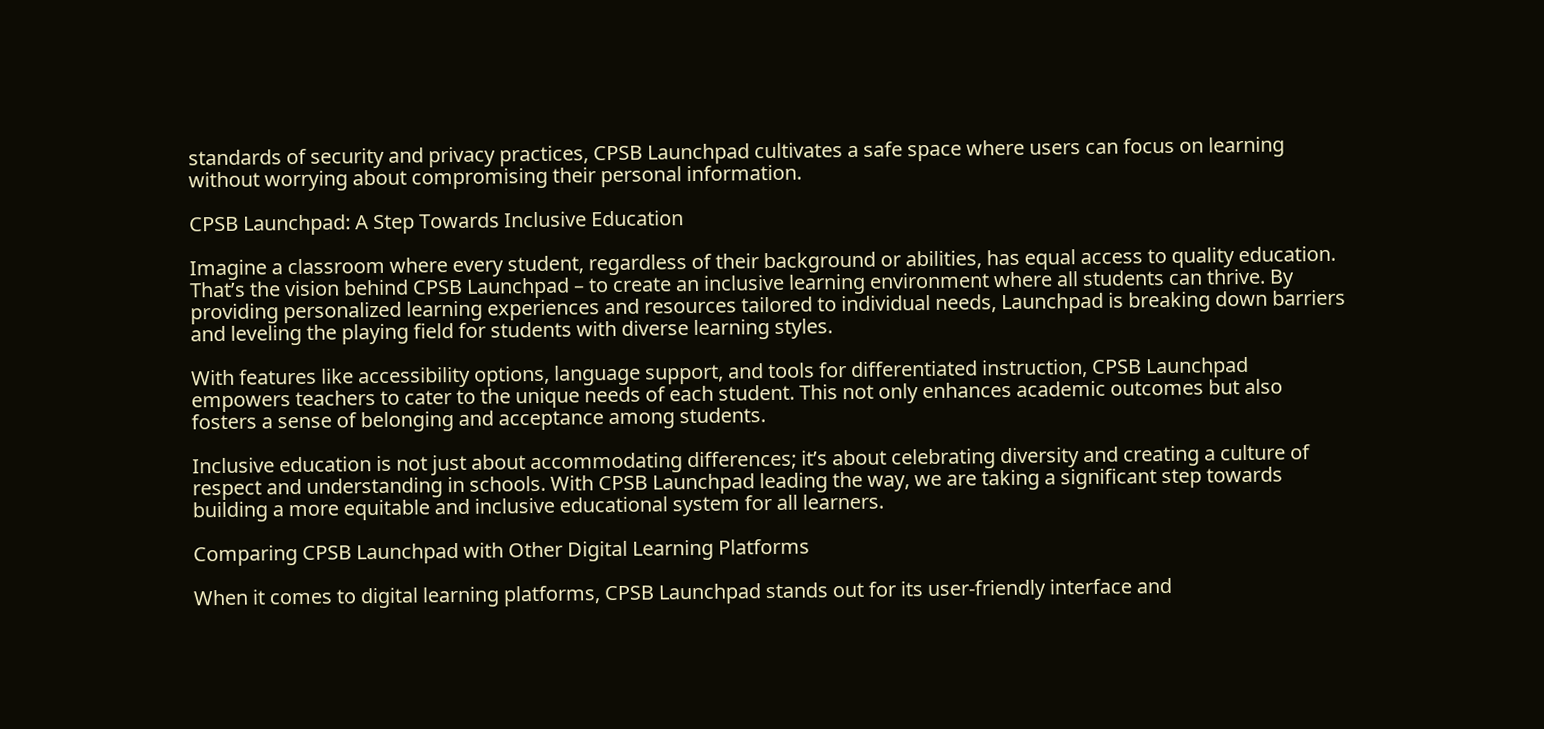standards of security and privacy practices, CPSB Launchpad cultivates a safe space where users can focus on learning without worrying about compromising their personal information.

CPSB Launchpad: A Step Towards Inclusive Education

Imagine a classroom where every student, regardless of their background or abilities, has equal access to quality education. That’s the vision behind CPSB Launchpad – to create an inclusive learning environment where all students can thrive. By providing personalized learning experiences and resources tailored to individual needs, Launchpad is breaking down barriers and leveling the playing field for students with diverse learning styles.

With features like accessibility options, language support, and tools for differentiated instruction, CPSB Launchpad empowers teachers to cater to the unique needs of each student. This not only enhances academic outcomes but also fosters a sense of belonging and acceptance among students.

Inclusive education is not just about accommodating differences; it’s about celebrating diversity and creating a culture of respect and understanding in schools. With CPSB Launchpad leading the way, we are taking a significant step towards building a more equitable and inclusive educational system for all learners.

Comparing CPSB Launchpad with Other Digital Learning Platforms

When it comes to digital learning platforms, CPSB Launchpad stands out for its user-friendly interface and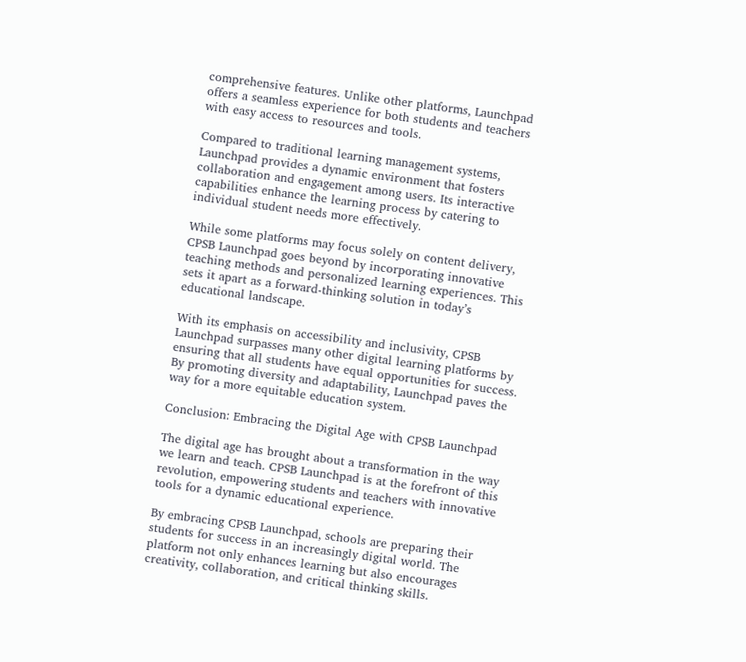comprehensive features. Unlike other platforms, Launchpad offers a seamless experience for both students and teachers with easy access to resources and tools.

Compared to traditional learning management systems, Launchpad provides a dynamic environment that fosters collaboration and engagement among users. Its interactive capabilities enhance the learning process by catering to individual student needs more effectively.

While some platforms may focus solely on content delivery, CPSB Launchpad goes beyond by incorporating innovative teaching methods and personalized learning experiences. This sets it apart as a forward-thinking solution in today’s educational landscape.

With its emphasis on accessibility and inclusivity, CPSB Launchpad surpasses many other digital learning platforms by ensuring that all students have equal opportunities for success. By promoting diversity and adaptability, Launchpad paves the way for a more equitable education system.

Conclusion: Embracing the Digital Age with CPSB Launchpad

The digital age has brought about a transformation in the way we learn and teach. CPSB Launchpad is at the forefront of this revolution, empowering students and teachers with innovative tools for a dynamic educational experience.

By embracing CPSB Launchpad, schools are preparing their students for success in an increasingly digital world. The platform not only enhances learning but also encourages creativity, collaboration, and critical thinking skills.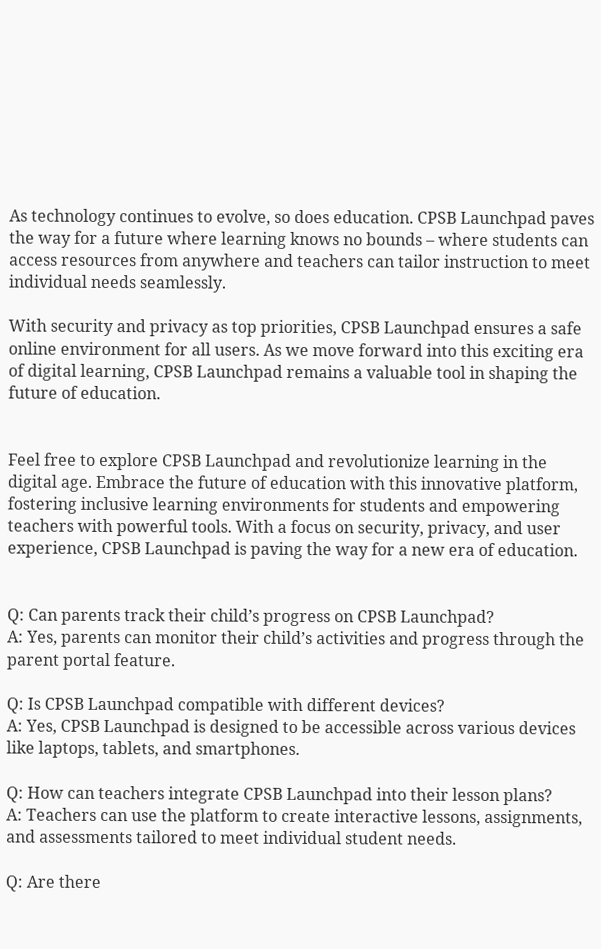As technology continues to evolve, so does education. CPSB Launchpad paves the way for a future where learning knows no bounds – where students can access resources from anywhere and teachers can tailor instruction to meet individual needs seamlessly.

With security and privacy as top priorities, CPSB Launchpad ensures a safe online environment for all users. As we move forward into this exciting era of digital learning, CPSB Launchpad remains a valuable tool in shaping the future of education.


Feel free to explore CPSB Launchpad and revolutionize learning in the digital age. Embrace the future of education with this innovative platform, fostering inclusive learning environments for students and empowering teachers with powerful tools. With a focus on security, privacy, and user experience, CPSB Launchpad is paving the way for a new era of education.


Q: Can parents track their child’s progress on CPSB Launchpad?
A: Yes, parents can monitor their child’s activities and progress through the parent portal feature.

Q: Is CPSB Launchpad compatible with different devices?
A: Yes, CPSB Launchpad is designed to be accessible across various devices like laptops, tablets, and smartphones.

Q: How can teachers integrate CPSB Launchpad into their lesson plans?
A: Teachers can use the platform to create interactive lessons, assignments, and assessments tailored to meet individual student needs.

Q: Are there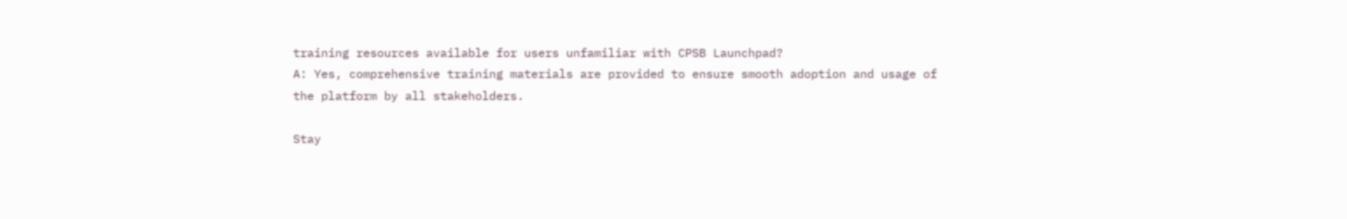training resources available for users unfamiliar with CPSB Launchpad?
A: Yes, comprehensive training materials are provided to ensure smooth adoption and usage of the platform by all stakeholders.

Stay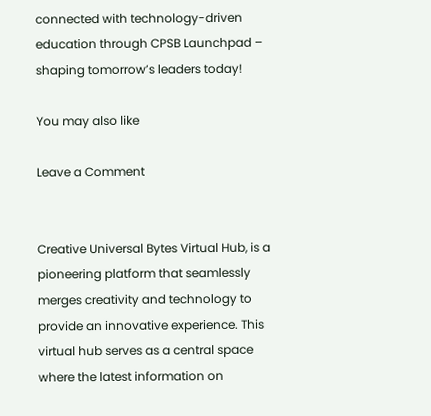connected with technology-driven education through CPSB Launchpad – shaping tomorrow’s leaders today!

You may also like

Leave a Comment


Creative Universal Bytes Virtual Hub, is a pioneering platform that seamlessly merges creativity and technology to provide an innovative experience. This virtual hub serves as a central space where the latest information on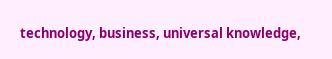technology, business, universal knowledge,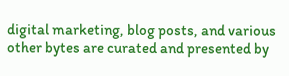digital marketing, blog posts, and various other bytes are curated and presented by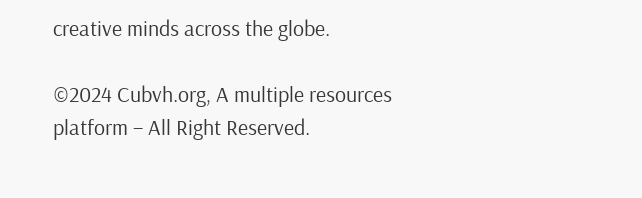creative minds across the globe.

©2024 Cubvh.org, A multiple resources platform – All Right Reserved.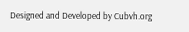Designed and Developed by Cubvh.org